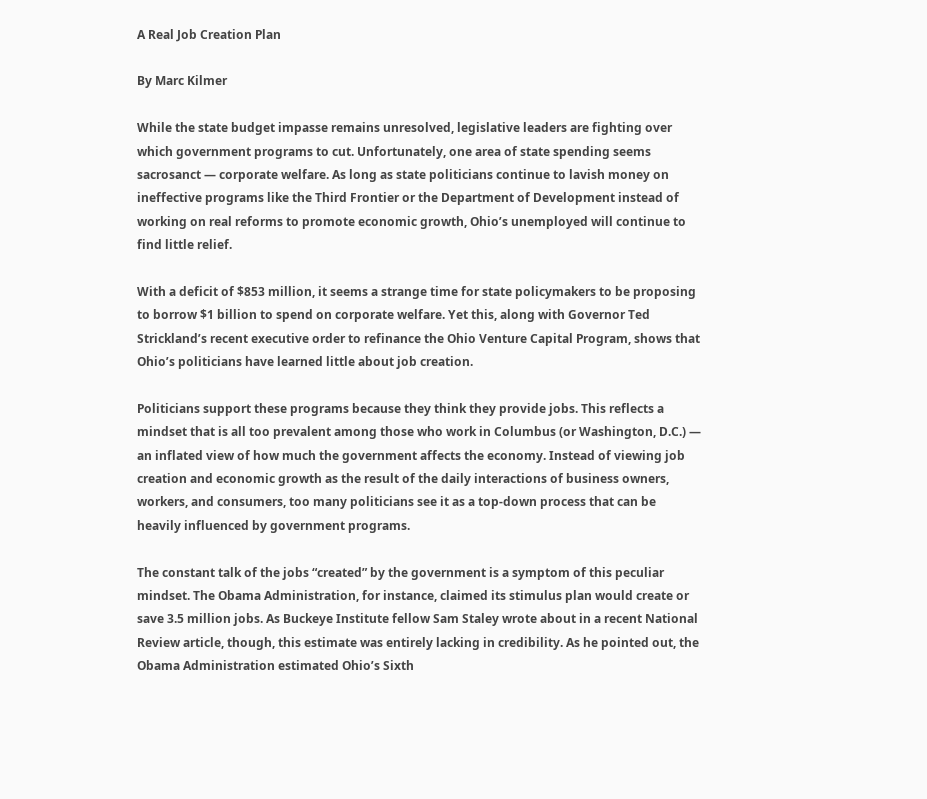A Real Job Creation Plan

By Marc Kilmer

While the state budget impasse remains unresolved, legislative leaders are fighting over which government programs to cut. Unfortunately, one area of state spending seems sacrosanct — corporate welfare. As long as state politicians continue to lavish money on ineffective programs like the Third Frontier or the Department of Development instead of working on real reforms to promote economic growth, Ohio’s unemployed will continue to find little relief.

With a deficit of $853 million, it seems a strange time for state policymakers to be proposing to borrow $1 billion to spend on corporate welfare. Yet this, along with Governor Ted Strickland’s recent executive order to refinance the Ohio Venture Capital Program, shows that Ohio’s politicians have learned little about job creation.

Politicians support these programs because they think they provide jobs. This reflects a mindset that is all too prevalent among those who work in Columbus (or Washington, D.C.) — an inflated view of how much the government affects the economy. Instead of viewing job creation and economic growth as the result of the daily interactions of business owners, workers, and consumers, too many politicians see it as a top-down process that can be heavily influenced by government programs.

The constant talk of the jobs “created” by the government is a symptom of this peculiar mindset. The Obama Administration, for instance, claimed its stimulus plan would create or save 3.5 million jobs. As Buckeye Institute fellow Sam Staley wrote about in a recent National Review article, though, this estimate was entirely lacking in credibility. As he pointed out, the Obama Administration estimated Ohio’s Sixth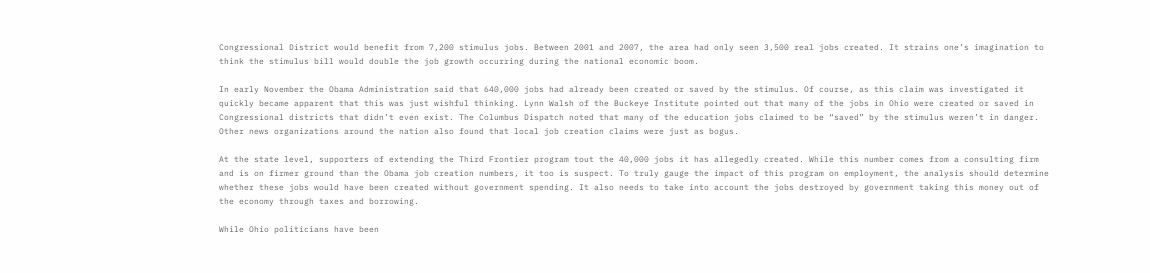Congressional District would benefit from 7,200 stimulus jobs. Between 2001 and 2007, the area had only seen 3,500 real jobs created. It strains one’s imagination to think the stimulus bill would double the job growth occurring during the national economic boom.

In early November the Obama Administration said that 640,000 jobs had already been created or saved by the stimulus. Of course, as this claim was investigated it quickly became apparent that this was just wishful thinking. Lynn Walsh of the Buckeye Institute pointed out that many of the jobs in Ohio were created or saved in Congressional districts that didn’t even exist. The Columbus Dispatch noted that many of the education jobs claimed to be “saved” by the stimulus weren’t in danger. Other news organizations around the nation also found that local job creation claims were just as bogus.

At the state level, supporters of extending the Third Frontier program tout the 40,000 jobs it has allegedly created. While this number comes from a consulting firm and is on firmer ground than the Obama job creation numbers, it too is suspect. To truly gauge the impact of this program on employment, the analysis should determine whether these jobs would have been created without government spending. It also needs to take into account the jobs destroyed by government taking this money out of the economy through taxes and borrowing.

While Ohio politicians have been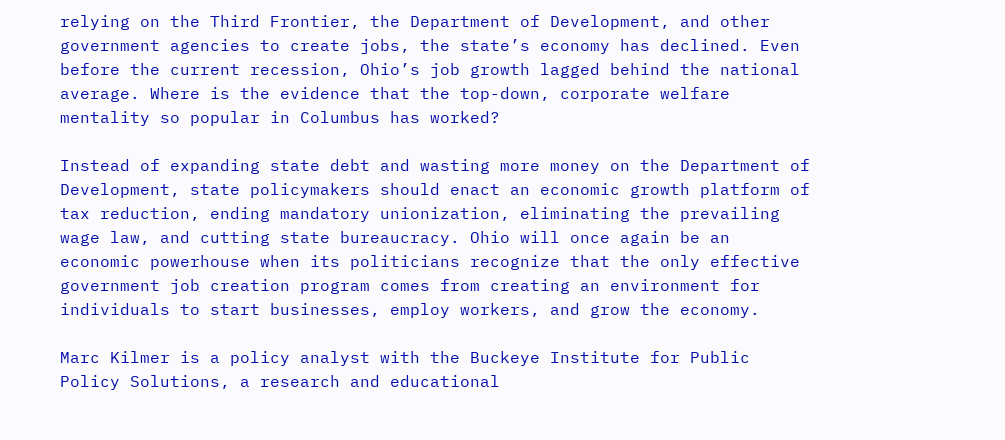relying on the Third Frontier, the Department of Development, and other government agencies to create jobs, the state’s economy has declined. Even before the current recession, Ohio’s job growth lagged behind the national average. Where is the evidence that the top-down, corporate welfare mentality so popular in Columbus has worked?

Instead of expanding state debt and wasting more money on the Department of Development, state policymakers should enact an economic growth platform of tax reduction, ending mandatory unionization, eliminating the prevailing wage law, and cutting state bureaucracy. Ohio will once again be an economic powerhouse when its politicians recognize that the only effective government job creation program comes from creating an environment for individuals to start businesses, employ workers, and grow the economy.

Marc Kilmer is a policy analyst with the Buckeye Institute for Public Policy Solutions, a research and educational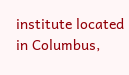institute located in Columbus,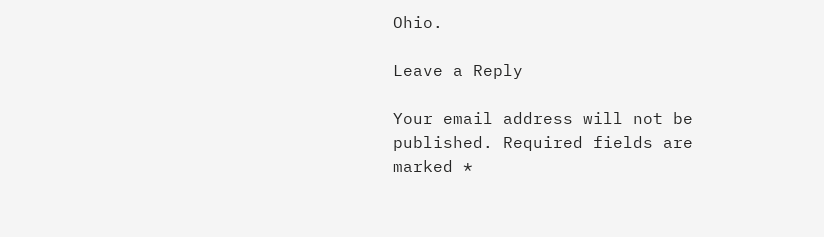Ohio.

Leave a Reply

Your email address will not be published. Required fields are marked *